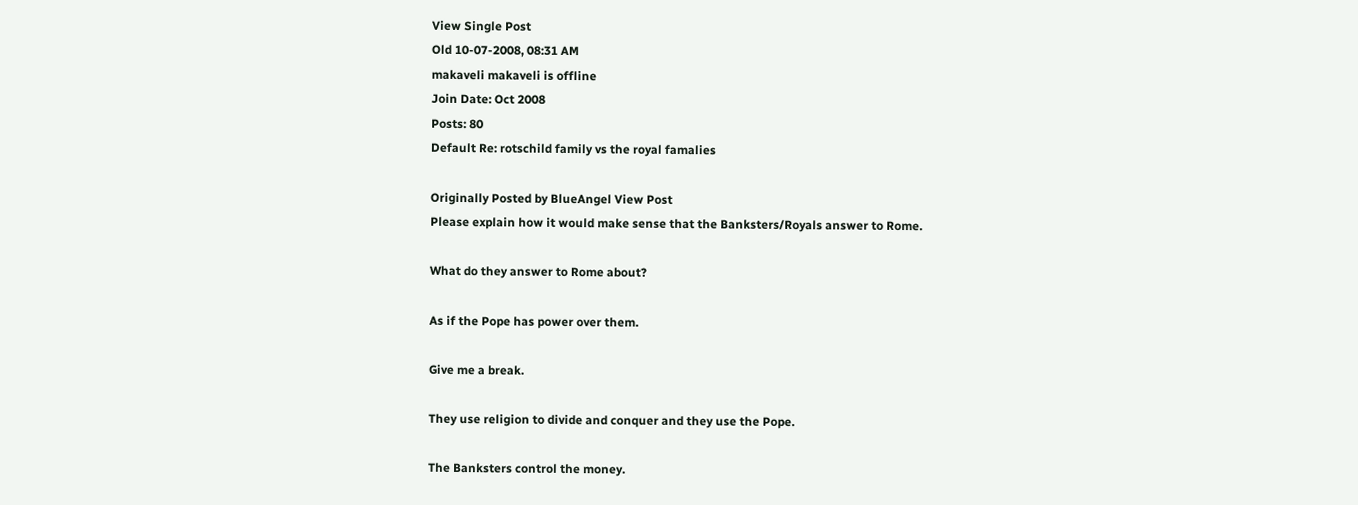View Single Post
Old 10-07-2008, 08:31 AM
makaveli makaveli is offline
Join Date: Oct 2008
Posts: 80
Default Re: rotschild family vs the royal famalies

Originally Posted by BlueAngel View Post
Please explain how it would make sense that the Banksters/Royals answer to Rome.

What do they answer to Rome about?

As if the Pope has power over them.

Give me a break.

They use religion to divide and conquer and they use the Pope.

The Banksters control the money.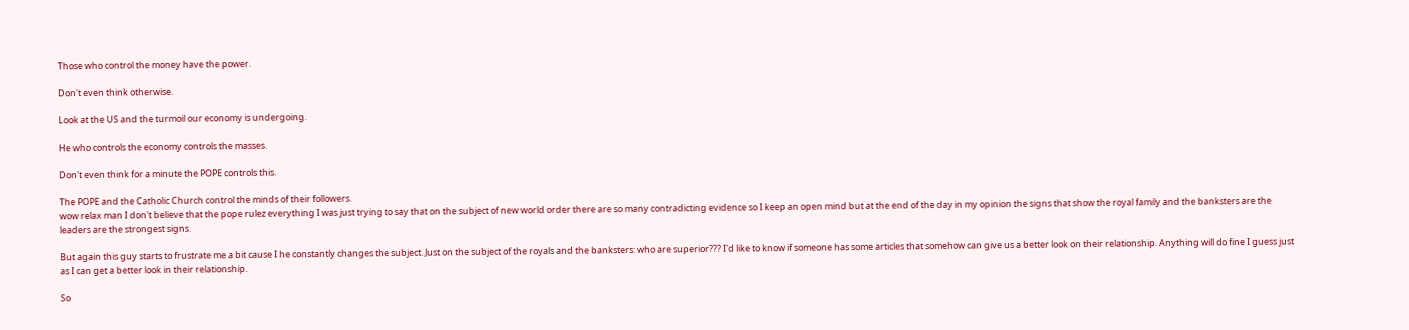Those who control the money have the power.

Don't even think otherwise.

Look at the US and the turmoil our economy is undergoing.

He who controls the economy controls the masses.

Don't even think for a minute the POPE controls this.

The POPE and the Catholic Church control the minds of their followers.
wow relax man I don't believe that the pope rulez everything I was just trying to say that on the subject of new world order there are so many contradicting evidence so I keep an open mind but at the end of the day in my opinion the signs that show the royal family and the banksters are the leaders are the strongest signs.

But again this guy starts to frustrate me a bit cause I he constantly changes the subject. Just on the subject of the royals and the banksters: who are superior??? I'd like to know if someone has some articles that somehow can give us a better look on their relationship. Anything will do fine I guess just as I can get a better look in their relationship.

So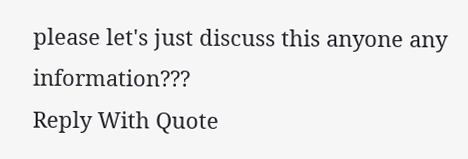please let's just discuss this anyone any information???
Reply With Quote